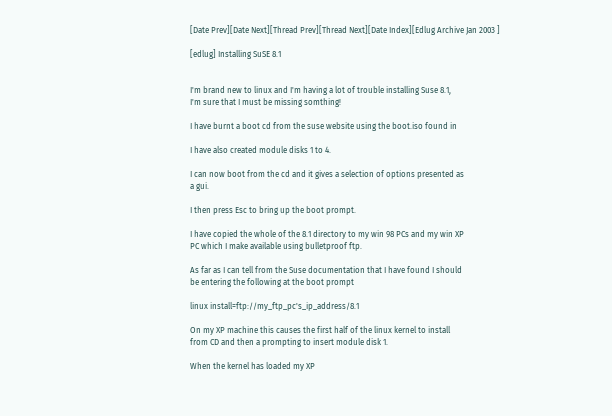[Date Prev][Date Next][Thread Prev][Thread Next][Date Index][Edlug Archive Jan 2003 ]

[edlug] Installing SuSE 8.1


I'm brand new to linux and I'm having a lot of trouble installing Suse 8.1,
I'm sure that I must be missing somthing!

I have burnt a boot cd from the suse website using the boot.iso found in

I have also created module disks 1 to 4.

I can now boot from the cd and it gives a selection of options presented as
a gui.

I then press Esc to bring up the boot prompt.

I have copied the whole of the 8.1 directory to my win 98 PCs and my win XP
PC which I make available using bulletproof ftp.

As far as I can tell from the Suse documentation that I have found I should
be entering the following at the boot prompt

linux install=ftp://my_ftp_pc's_ip_address/8.1

On my XP machine this causes the first half of the linux kernel to install
from CD and then a prompting to insert module disk 1.

When the kernel has loaded my XP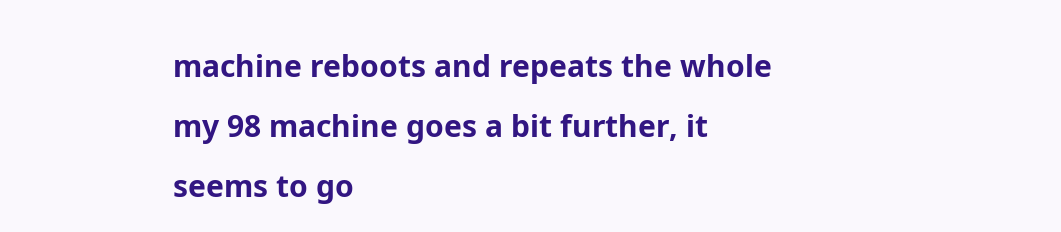machine reboots and repeats the whole
my 98 machine goes a bit further, it seems to go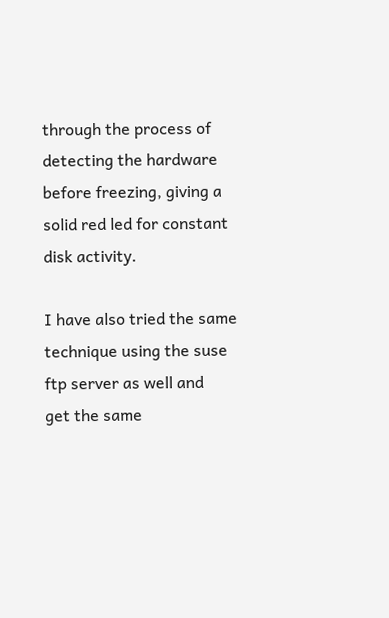through the process of
detecting the hardware before freezing, giving a solid red led for constant
disk activity.

I have also tried the same technique using the suse ftp server as well and
get the same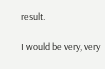result.

I would be very, very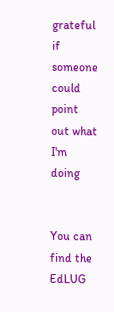grateful if someone could point out what I'm doing


You can find the EdLUG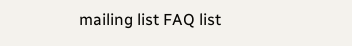mailing list FAQ list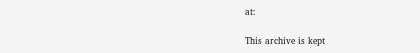at:

This archive is kept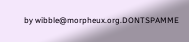by wibble@morpheux.org.DONTSPAMME